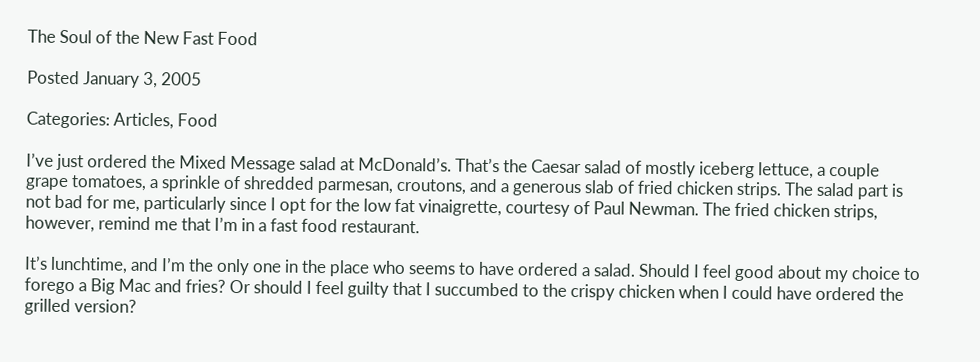The Soul of the New Fast Food

Posted January 3, 2005

Categories: Articles, Food

I’ve just ordered the Mixed Message salad at McDonald’s. That’s the Caesar salad of mostly iceberg lettuce, a couple grape tomatoes, a sprinkle of shredded parmesan, croutons, and a generous slab of fried chicken strips. The salad part is not bad for me, particularly since I opt for the low fat vinaigrette, courtesy of Paul Newman. The fried chicken strips, however, remind me that I’m in a fast food restaurant.

It’s lunchtime, and I’m the only one in the place who seems to have ordered a salad. Should I feel good about my choice to forego a Big Mac and fries? Or should I feel guilty that I succumbed to the crispy chicken when I could have ordered the grilled version?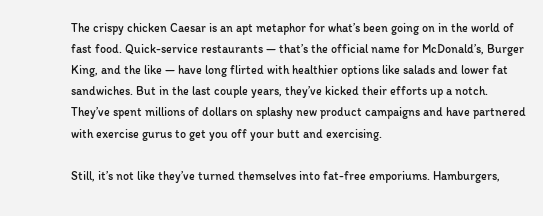The crispy chicken Caesar is an apt metaphor for what’s been going on in the world of fast food. Quick-service restaurants — that’s the official name for McDonald’s, Burger King, and the like — have long flirted with healthier options like salads and lower fat sandwiches. But in the last couple years, they’ve kicked their efforts up a notch. They’ve spent millions of dollars on splashy new product campaigns and have partnered with exercise gurus to get you off your butt and exercising.

Still, it’s not like they’ve turned themselves into fat-free emporiums. Hamburgers,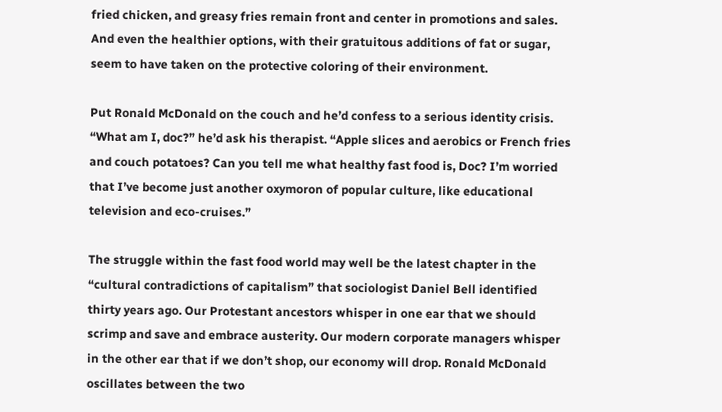fried chicken, and greasy fries remain front and center in promotions and sales. And even the healthier options, with their gratuitous additions of fat or sugar, seem to have taken on the protective coloring of their environment.

Put Ronald McDonald on the couch and he’d confess to a serious identity crisis. “What am I, doc?” he’d ask his therapist. “Apple slices and aerobics or French fries and couch potatoes? Can you tell me what healthy fast food is, Doc? I’m worried that I’ve become just another oxymoron of popular culture, like educational television and eco-cruises.”

The struggle within the fast food world may well be the latest chapter in the “cultural contradictions of capitalism” that sociologist Daniel Bell identified thirty years ago. Our Protestant ancestors whisper in one ear that we should scrimp and save and embrace austerity. Our modern corporate managers whisper in the other ear that if we don’t shop, our economy will drop. Ronald McDonald oscillates between the two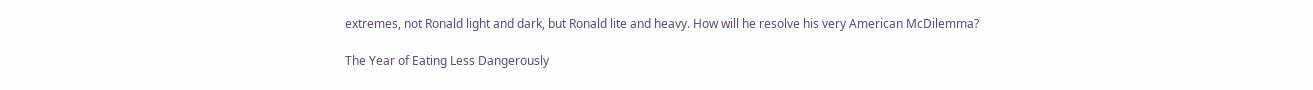extremes, not Ronald light and dark, but Ronald lite and heavy. How will he resolve his very American McDilemma?

The Year of Eating Less Dangerously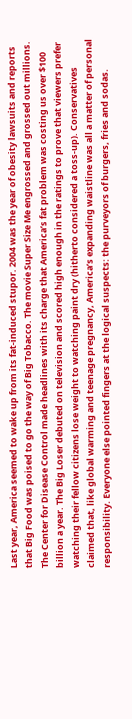Last year, America seemed to wake up from its fat-induced stupor. 2004 was the year of obesity lawsuits and reports that Big Food was poised to go the way of Big Tobacco. The movie Super Size Me engrossed and grossed out millions. The Center for Disease Control made headlines with its charge that America’s fat problem was costing us over $100 billion a year. The Big Loser debuted on television and scored high enough in the ratings to prove that viewers prefer watching their fellow citizens lose weight to watching paint dry (hitherto considered a toss-up). Conservatives claimed that, like global warming and teenage pregnancy, America’s expanding waistline was all a matter of personal responsibility. Everyone else pointed fingers at the logical suspects: the purveyors of burgers, fries and sodas.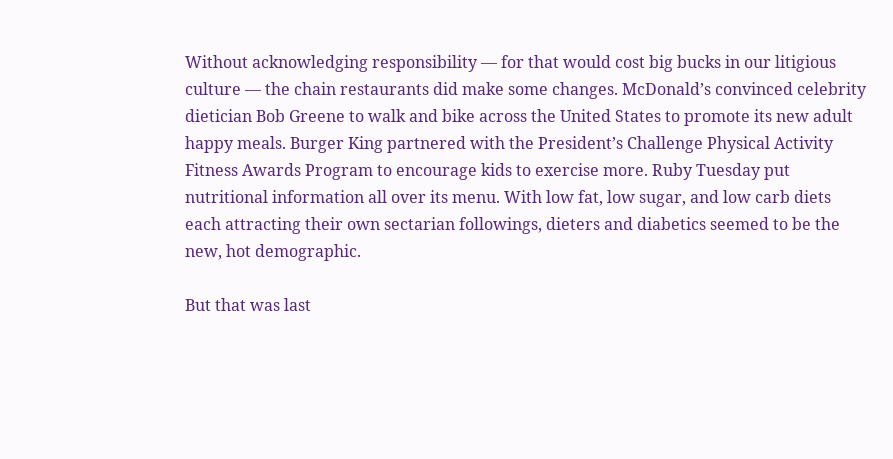Without acknowledging responsibility — for that would cost big bucks in our litigious culture — the chain restaurants did make some changes. McDonald’s convinced celebrity dietician Bob Greene to walk and bike across the United States to promote its new adult happy meals. Burger King partnered with the President’s Challenge Physical Activity Fitness Awards Program to encourage kids to exercise more. Ruby Tuesday put nutritional information all over its menu. With low fat, low sugar, and low carb diets each attracting their own sectarian followings, dieters and diabetics seemed to be the new, hot demographic.

But that was last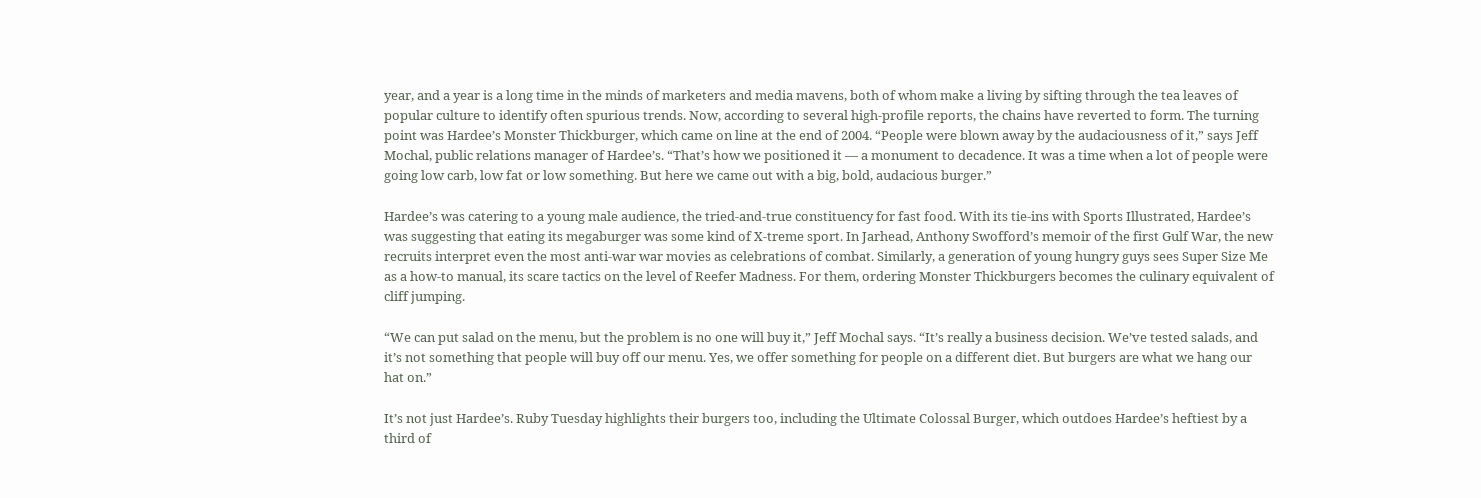year, and a year is a long time in the minds of marketers and media mavens, both of whom make a living by sifting through the tea leaves of popular culture to identify often spurious trends. Now, according to several high-profile reports, the chains have reverted to form. The turning point was Hardee’s Monster Thickburger, which came on line at the end of 2004. “People were blown away by the audaciousness of it,” says Jeff Mochal, public relations manager of Hardee’s. “That’s how we positioned it — a monument to decadence. It was a time when a lot of people were going low carb, low fat or low something. But here we came out with a big, bold, audacious burger.”

Hardee’s was catering to a young male audience, the tried-and-true constituency for fast food. With its tie-ins with Sports Illustrated, Hardee’s was suggesting that eating its megaburger was some kind of X-treme sport. In Jarhead, Anthony Swofford’s memoir of the first Gulf War, the new recruits interpret even the most anti-war war movies as celebrations of combat. Similarly, a generation of young hungry guys sees Super Size Me as a how-to manual, its scare tactics on the level of Reefer Madness. For them, ordering Monster Thickburgers becomes the culinary equivalent of cliff jumping.

“We can put salad on the menu, but the problem is no one will buy it,” Jeff Mochal says. “It’s really a business decision. We’ve tested salads, and it’s not something that people will buy off our menu. Yes, we offer something for people on a different diet. But burgers are what we hang our hat on.”

It’s not just Hardee’s. Ruby Tuesday highlights their burgers too, including the Ultimate Colossal Burger, which outdoes Hardee’s heftiest by a third of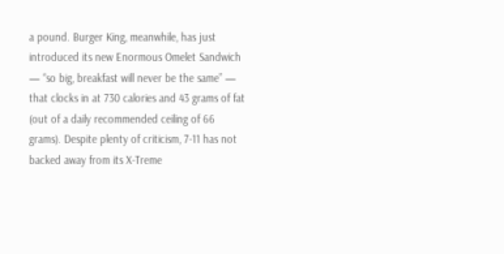a pound. Burger King, meanwhile, has just introduced its new Enormous Omelet Sandwich — “so big, breakfast will never be the same” — that clocks in at 730 calories and 43 grams of fat (out of a daily recommended ceiling of 66 grams). Despite plenty of criticism, 7-11 has not backed away from its X-Treme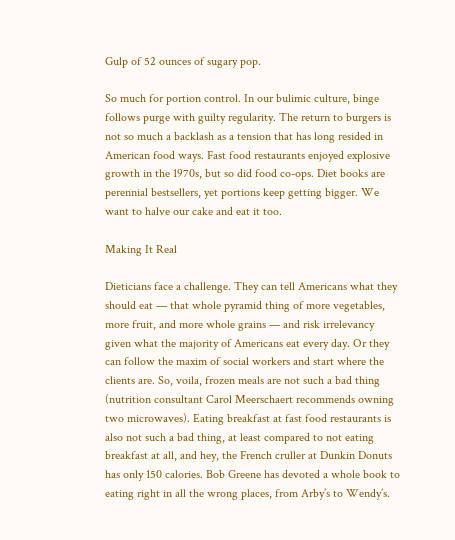Gulp of 52 ounces of sugary pop.

So much for portion control. In our bulimic culture, binge follows purge with guilty regularity. The return to burgers is not so much a backlash as a tension that has long resided in American food ways. Fast food restaurants enjoyed explosive growth in the 1970s, but so did food co-ops. Diet books are perennial bestsellers, yet portions keep getting bigger. We want to halve our cake and eat it too.

Making It Real

Dieticians face a challenge. They can tell Americans what they should eat — that whole pyramid thing of more vegetables, more fruit, and more whole grains — and risk irrelevancy given what the majority of Americans eat every day. Or they can follow the maxim of social workers and start where the clients are. So, voila, frozen meals are not such a bad thing (nutrition consultant Carol Meerschaert recommends owning two microwaves). Eating breakfast at fast food restaurants is also not such a bad thing, at least compared to not eating breakfast at all, and hey, the French cruller at Dunkin Donuts has only 150 calories. Bob Greene has devoted a whole book to eating right in all the wrong places, from Arby’s to Wendy’s.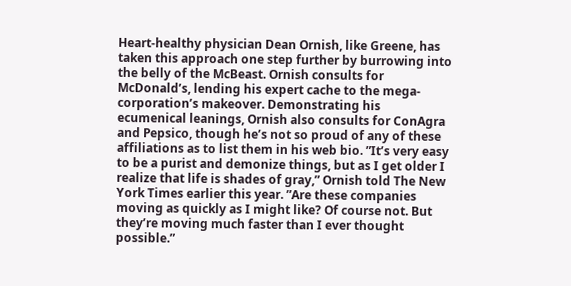Heart-healthy physician Dean Ornish, like Greene, has taken this approach one step further by burrowing into the belly of the McBeast. Ornish consults for McDonald’s, lending his expert cache to the mega-corporation’s makeover. Demonstrating his ecumenical leanings, Ornish also consults for ConAgra and Pepsico, though he’s not so proud of any of these affiliations as to list them in his web bio. ”It’s very easy to be a purist and demonize things, but as I get older I realize that life is shades of gray,” Ornish told The New York Times earlier this year. ”Are these companies moving as quickly as I might like? Of course not. But they’re moving much faster than I ever thought possible.”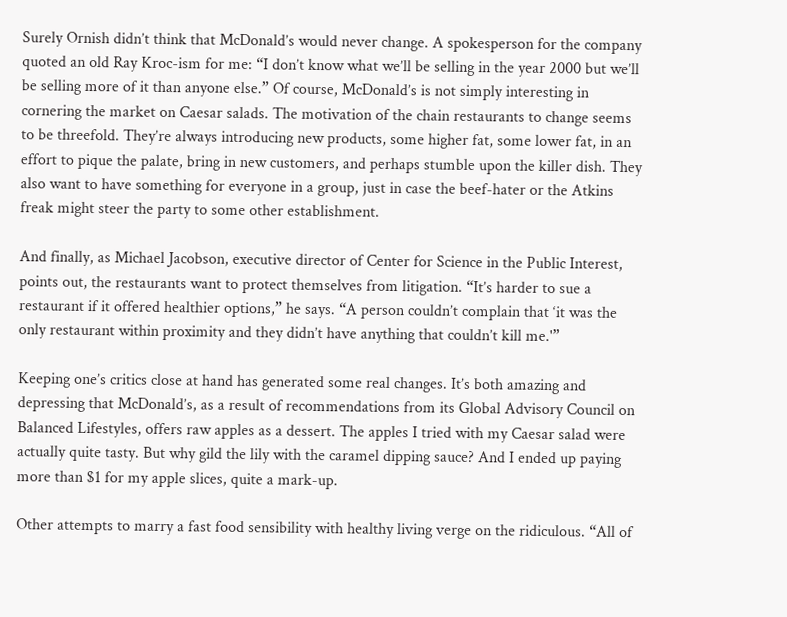Surely Ornish didn’t think that McDonald’s would never change. A spokesperson for the company quoted an old Ray Kroc-ism for me: “I don’t know what we’ll be selling in the year 2000 but we’ll be selling more of it than anyone else.” Of course, McDonald’s is not simply interesting in cornering the market on Caesar salads. The motivation of the chain restaurants to change seems to be threefold. They’re always introducing new products, some higher fat, some lower fat, in an effort to pique the palate, bring in new customers, and perhaps stumble upon the killer dish. They also want to have something for everyone in a group, just in case the beef-hater or the Atkins freak might steer the party to some other establishment.

And finally, as Michael Jacobson, executive director of Center for Science in the Public Interest, points out, the restaurants want to protect themselves from litigation. “It’s harder to sue a restaurant if it offered healthier options,” he says. “A person couldn’t complain that ‘it was the only restaurant within proximity and they didn’t have anything that couldn’t kill me.'”

Keeping one’s critics close at hand has generated some real changes. It’s both amazing and depressing that McDonald’s, as a result of recommendations from its Global Advisory Council on Balanced Lifestyles, offers raw apples as a dessert. The apples I tried with my Caesar salad were actually quite tasty. But why gild the lily with the caramel dipping sauce? And I ended up paying more than $1 for my apple slices, quite a mark-up.

Other attempts to marry a fast food sensibility with healthy living verge on the ridiculous. “All of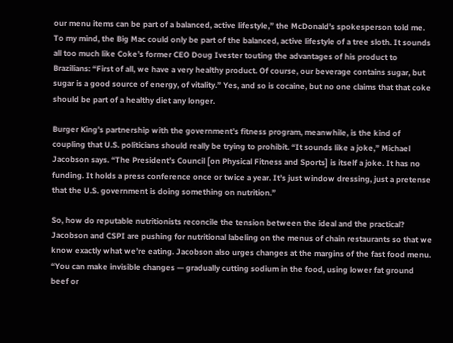our menu items can be part of a balanced, active lifestyle,” the McDonald’s spokesperson told me. To my mind, the Big Mac could only be part of the balanced, active lifestyle of a tree sloth. It sounds all too much like Coke’s former CEO Doug Ivester touting the advantages of his product to Brazilians: “First of all, we have a very healthy product. Of course, our beverage contains sugar, but sugar is a good source of energy, of vitality.” Yes, and so is cocaine, but no one claims that that coke should be part of a healthy diet any longer.

Burger King’s partnership with the government’s fitness program, meanwhile, is the kind of coupling that U.S. politicians should really be trying to prohibit. “It sounds like a joke,” Michael Jacobson says. “The President’s Council [on Physical Fitness and Sports] is itself a joke. It has no funding. It holds a press conference once or twice a year. It’s just window dressing, just a pretense that the U.S. government is doing something on nutrition.”

So, how do reputable nutritionists reconcile the tension between the ideal and the practical? Jacobson and CSPI are pushing for nutritional labeling on the menus of chain restaurants so that we know exactly what we’re eating. Jacobson also urges changes at the margins of the fast food menu. “You can make invisible changes — gradually cutting sodium in the food, using lower fat ground beef or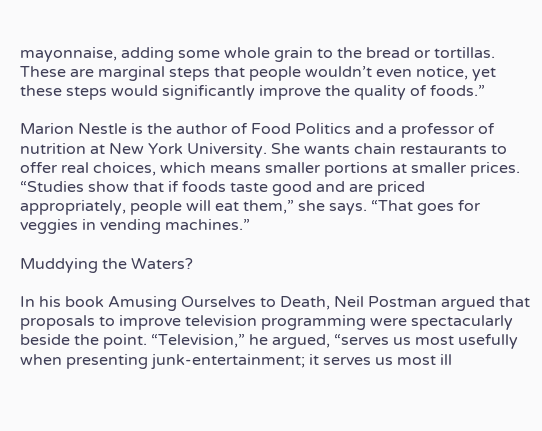mayonnaise, adding some whole grain to the bread or tortillas. These are marginal steps that people wouldn’t even notice, yet these steps would significantly improve the quality of foods.”

Marion Nestle is the author of Food Politics and a professor of nutrition at New York University. She wants chain restaurants to offer real choices, which means smaller portions at smaller prices. “Studies show that if foods taste good and are priced appropriately, people will eat them,” she says. “That goes for veggies in vending machines.”

Muddying the Waters?

In his book Amusing Ourselves to Death, Neil Postman argued that proposals to improve television programming were spectacularly beside the point. “Television,” he argued, “serves us most usefully when presenting junk-entertainment; it serves us most ill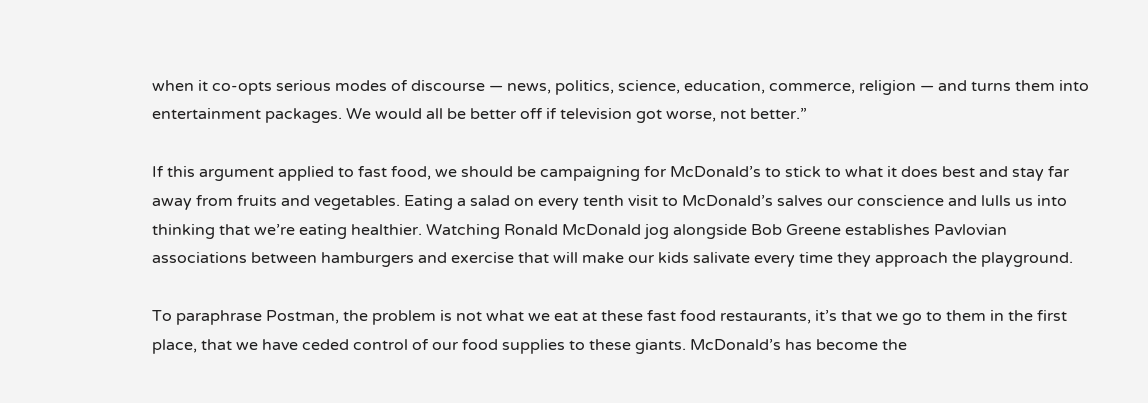when it co-opts serious modes of discourse — news, politics, science, education, commerce, religion — and turns them into entertainment packages. We would all be better off if television got worse, not better.”

If this argument applied to fast food, we should be campaigning for McDonald’s to stick to what it does best and stay far away from fruits and vegetables. Eating a salad on every tenth visit to McDonald’s salves our conscience and lulls us into thinking that we’re eating healthier. Watching Ronald McDonald jog alongside Bob Greene establishes Pavlovian associations between hamburgers and exercise that will make our kids salivate every time they approach the playground.

To paraphrase Postman, the problem is not what we eat at these fast food restaurants, it’s that we go to them in the first place, that we have ceded control of our food supplies to these giants. McDonald’s has become the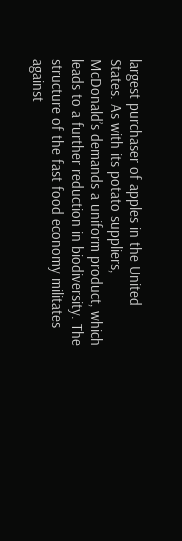largest purchaser of apples in the United States. As with its potato suppliers, McDonald’s demands a uniform product, which leads to a further reduction in biodiversity. The structure of the fast food economy militates against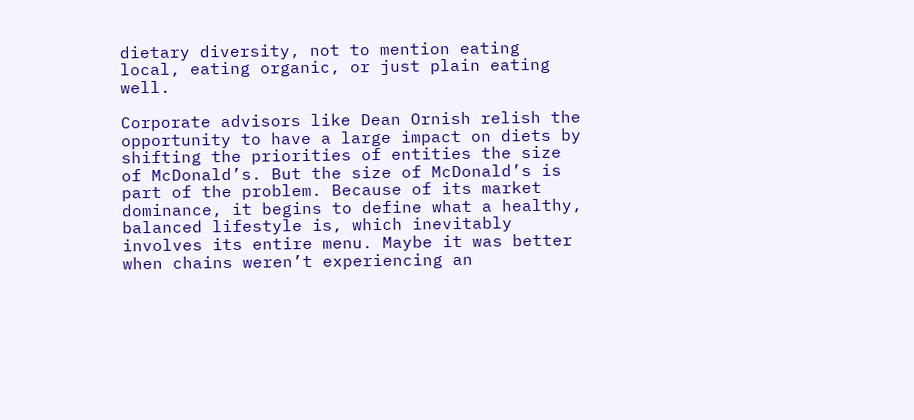dietary diversity, not to mention eating local, eating organic, or just plain eating well.

Corporate advisors like Dean Ornish relish the opportunity to have a large impact on diets by shifting the priorities of entities the size of McDonald’s. But the size of McDonald’s is part of the problem. Because of its market dominance, it begins to define what a healthy, balanced lifestyle is, which inevitably involves its entire menu. Maybe it was better when chains weren’t experiencing an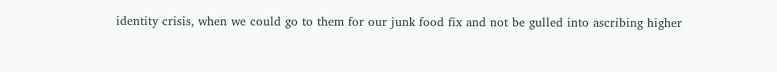identity crisis, when we could go to them for our junk food fix and not be gulled into ascribing higher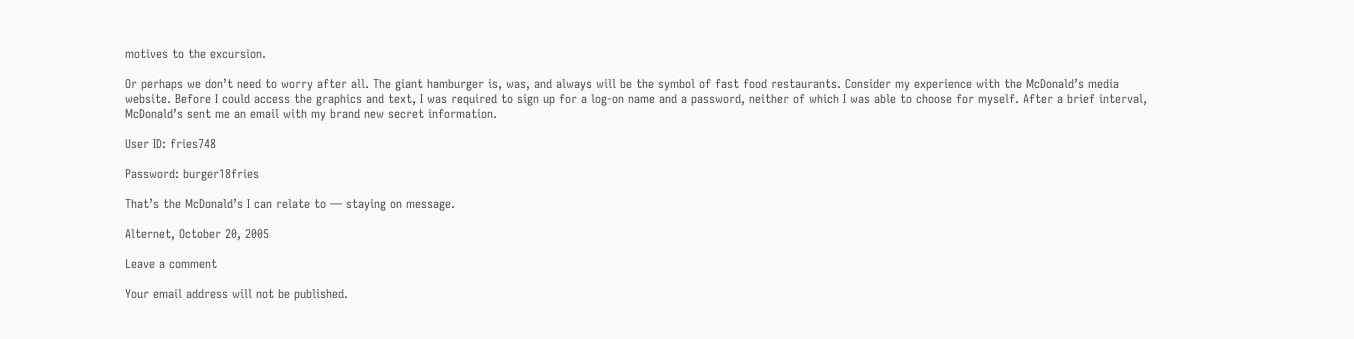motives to the excursion.

Or perhaps we don’t need to worry after all. The giant hamburger is, was, and always will be the symbol of fast food restaurants. Consider my experience with the McDonald’s media website. Before I could access the graphics and text, I was required to sign up for a log-on name and a password, neither of which I was able to choose for myself. After a brief interval, McDonald’s sent me an email with my brand new secret information.

User ID: fries748

Password: burger18fries

That’s the McDonald’s I can relate to — staying on message.

Alternet, October 20, 2005

Leave a comment

Your email address will not be published.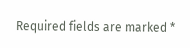Required fields are marked *